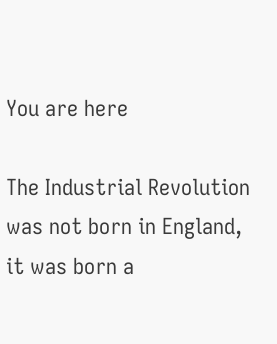You are here

The Industrial Revolution was not born in England, it was born a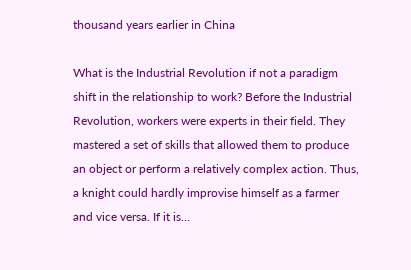thousand years earlier in China

What is the Industrial Revolution if not a paradigm shift in the relationship to work? Before the Industrial Revolution, workers were experts in their field. They mastered a set of skills that allowed them to produce an object or perform a relatively complex action. Thus, a knight could hardly improvise himself as a farmer and vice versa. If it is…